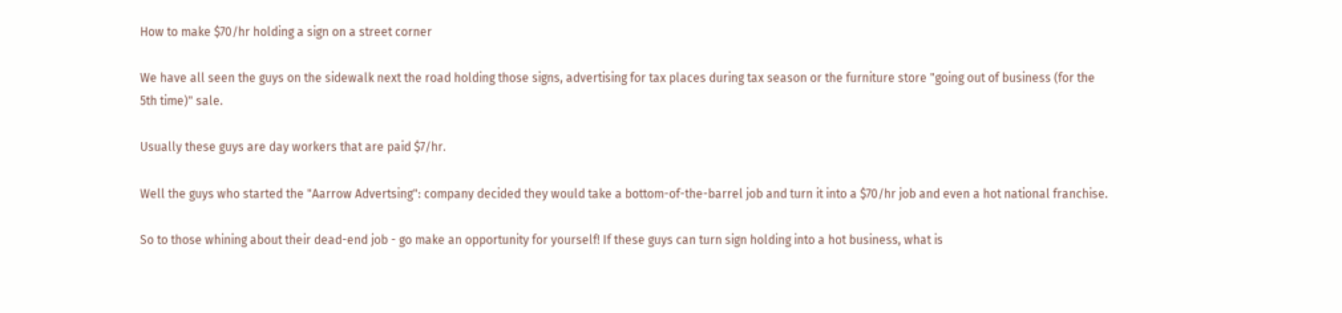How to make $70/hr holding a sign on a street corner

We have all seen the guys on the sidewalk next the road holding those signs, advertising for tax places during tax season or the furniture store "going out of business (for the 5th time)" sale.

Usually these guys are day workers that are paid $7/hr.

Well the guys who started the "Aarrow Advertsing": company decided they would take a bottom-of-the-barrel job and turn it into a $70/hr job and even a hot national franchise.

So to those whining about their dead-end job - go make an opportunity for yourself! If these guys can turn sign holding into a hot business, what is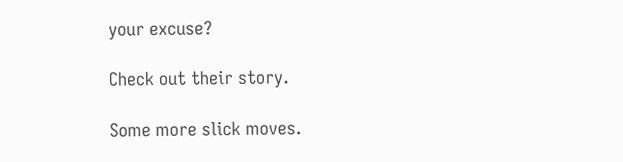your excuse?

Check out their story.

Some more slick moves.